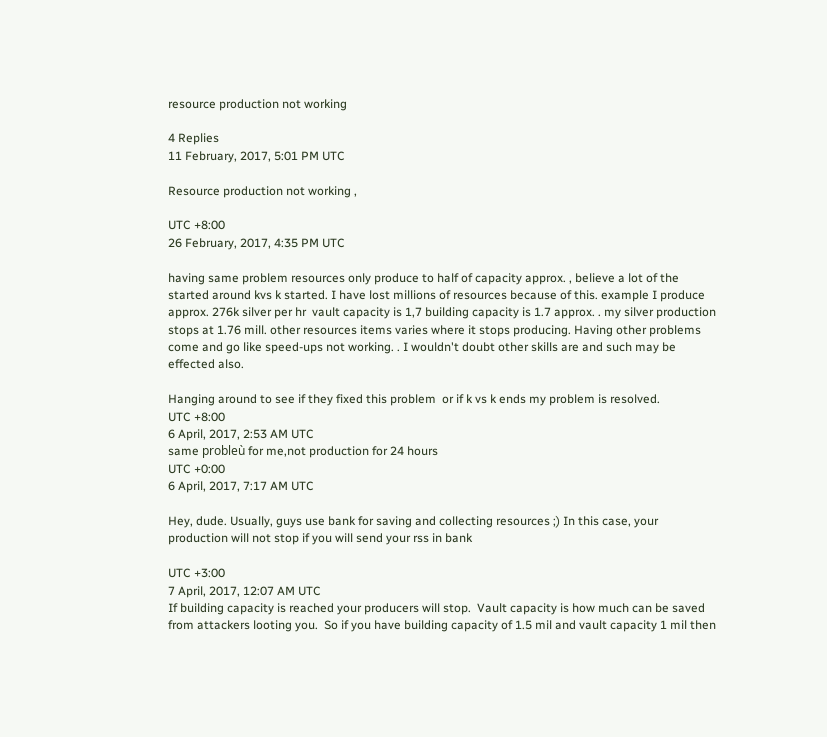resource production not working

4 Replies
11 February, 2017, 5:01 PM UTC

Resource production not working ,

UTC +8:00
26 February, 2017, 4:35 PM UTC

having same problem resources only produce to half of capacity approx. , believe a lot of the started around kvs k started. I have lost millions of resources because of this. example I produce approx. 276k silver per hr  vault capacity is 1,7 building capacity is 1.7 approx. . my silver production stops at 1.76 mill. other resources items varies where it stops producing. Having other problems come and go like speed-ups not working. . I wouldn't doubt other skills are and such may be effected also.

Hanging around to see if they fixed this problem  or if k vs k ends my problem is resolved.
UTC +8:00
6 April, 2017, 2:53 AM UTC
same probleù for me,not production for 24 hours
UTC +0:00
6 April, 2017, 7:17 AM UTC

Hey, dude. Usually, guys use bank for saving and collecting resources ;) In this case, your production will not stop if you will send your rss in bank

UTC +3:00
7 April, 2017, 12:07 AM UTC
If building capacity is reached your producers will stop.  Vault capacity is how much can be saved from attackers looting you.  So if you have building capacity of 1.5 mil and vault capacity 1 mil then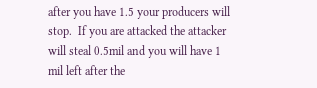after you have 1.5 your producers will stop.  If you are attacked the attacker will steal 0.5mil and you will have 1 mil left after the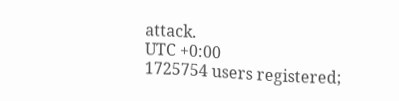attack.
UTC +0:00
1725754 users registered;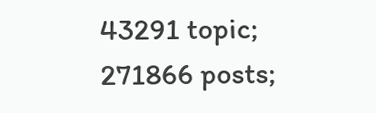43291 topic; 271866 posts;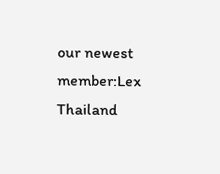our newest member:Lex Thailand